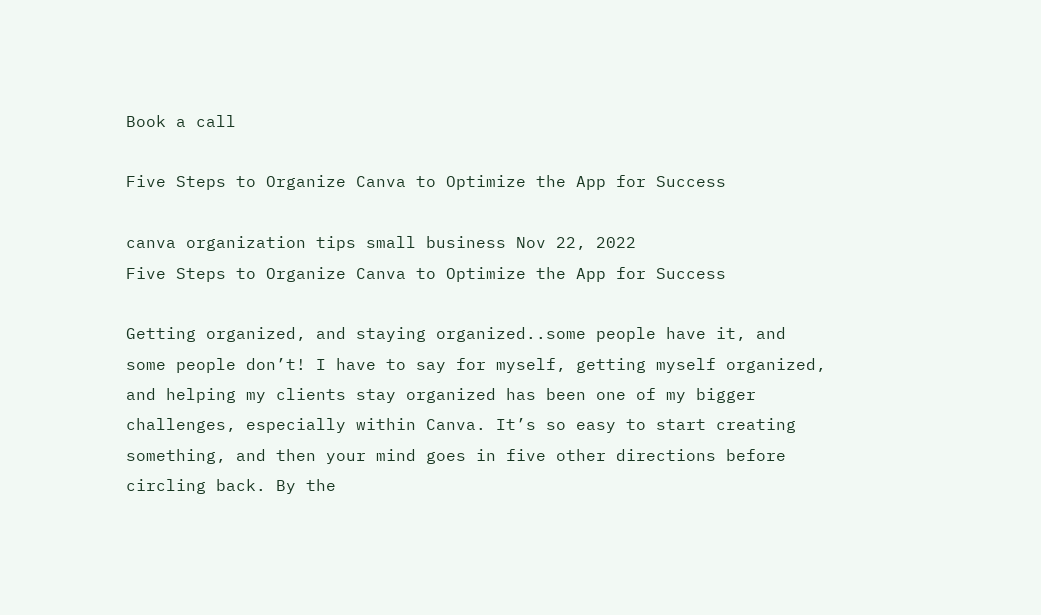Book a call

Five Steps to Organize Canva to Optimize the App for Success

canva organization tips small business Nov 22, 2022
Five Steps to Organize Canva to Optimize the App for Success

Getting organized, and staying organized..some people have it, and some people don’t! I have to say for myself, getting myself organized, and helping my clients stay organized has been one of my bigger challenges, especially within Canva. It’s so easy to start creating something, and then your mind goes in five other directions before circling back. By the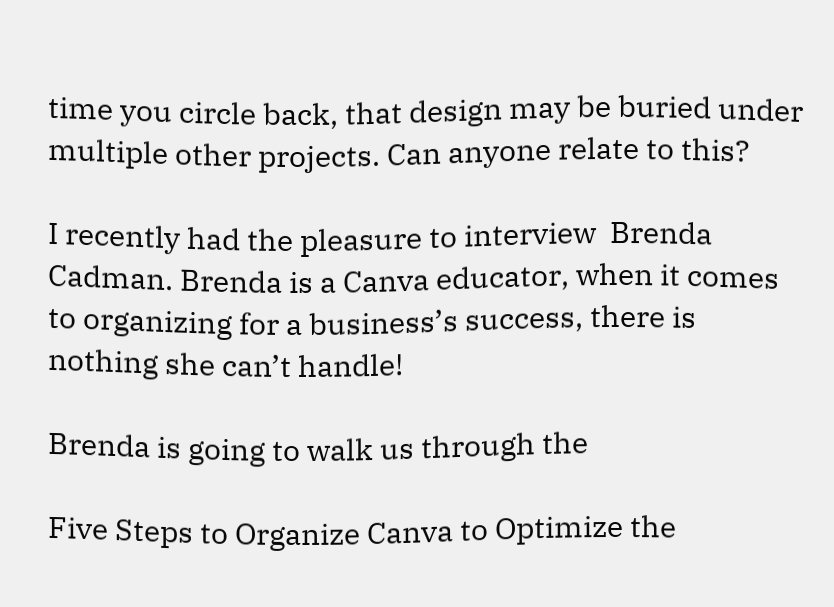time you circle back, that design may be buried under multiple other projects. Can anyone relate to this?

I recently had the pleasure to interview  Brenda Cadman. Brenda is a Canva educator, when it comes to organizing for a business’s success, there is nothing she can’t handle!

Brenda is going to walk us through the

Five Steps to Organize Canva to Optimize the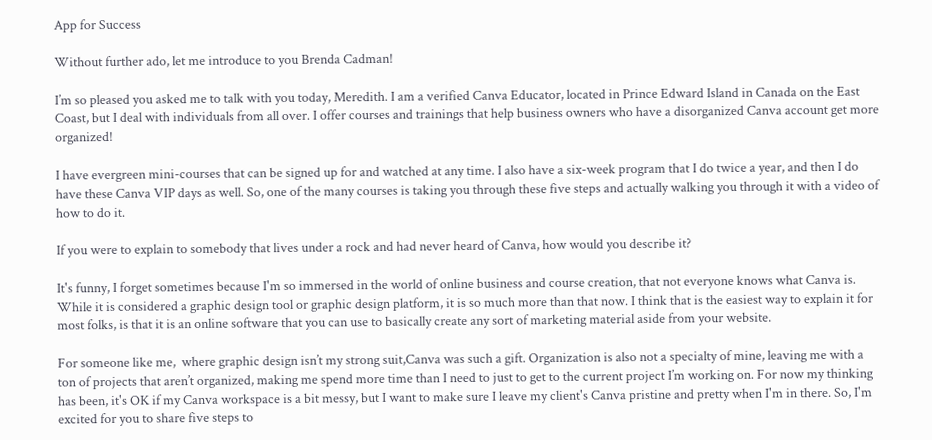App for Success

Without further ado, let me introduce to you Brenda Cadman!

I’m so pleased you asked me to talk with you today, Meredith. I am a verified Canva Educator, located in Prince Edward Island in Canada on the East Coast, but I deal with individuals from all over. I offer courses and trainings that help business owners who have a disorganized Canva account get more organized!

I have evergreen mini-courses that can be signed up for and watched at any time. I also have a six-week program that I do twice a year, and then I do have these Canva VIP days as well. So, one of the many courses is taking you through these five steps and actually walking you through it with a video of how to do it.

If you were to explain to somebody that lives under a rock and had never heard of Canva, how would you describe it?

It's funny, I forget sometimes because I'm so immersed in the world of online business and course creation, that not everyone knows what Canva is. While it is considered a graphic design tool or graphic design platform, it is so much more than that now. I think that is the easiest way to explain it for most folks, is that it is an online software that you can use to basically create any sort of marketing material aside from your website.

For someone like me,  where graphic design isn’t my strong suit,Canva was such a gift. Organization is also not a specialty of mine, leaving me with a ton of projects that aren’t organized, making me spend more time than I need to just to get to the current project I’m working on. For now my thinking has been, it's OK if my Canva workspace is a bit messy, but I want to make sure I leave my client's Canva pristine and pretty when I'm in there. So, I'm excited for you to share five steps to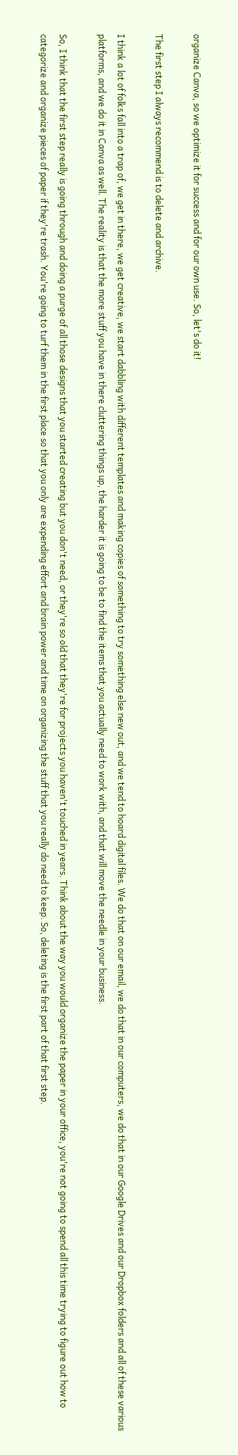organize Canva, so we optimize it for success and for our own use. So, let's do it!

The first step I always recommend is to delete and archive.

I think a lot of folks fall into a trap of, we get in there, we get creative, we start dabbling with different templates and making copies of something to try something else new out, and we tend to hoard digital files. We do that on our email, we do that in our computers, we do that in our Google Drives and our Dropbox folders and all of these various platforms, and we do it in Canva as well. The reality is that the more stuff you have in there cluttering things up, the harder it is going to be to find the items that you actually need to work with, and that will move the needle in your business.

So, I think that the first step really is going through and doing a purge of all those designs that you started creating but you don't need, or they're so old that they're for projects you haven't touched in years. Think about the way you would organize the paper in your office, you're not going to spend all this time trying to figure out how to categorize and organize pieces of paper if they're trash. You're going to turf them in the first place so that you only are expending effort and brain power and time on organizing the stuff that you really do need to keep. So, deleting is the first part of that first step.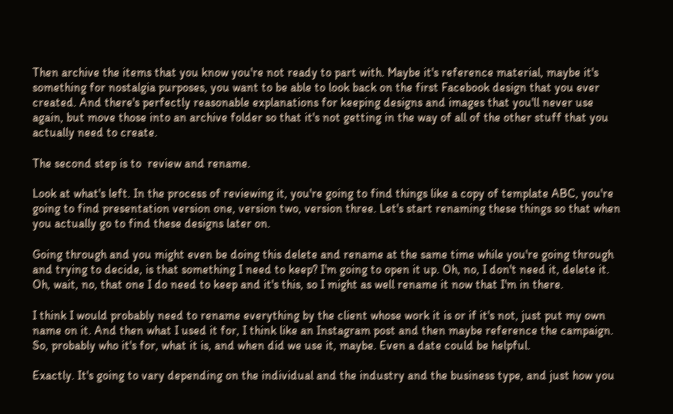Then archive the items that you know you're not ready to part with. Maybe it's reference material, maybe it's something for nostalgia purposes, you want to be able to look back on the first Facebook design that you ever created. And there's perfectly reasonable explanations for keeping designs and images that you'll never use again, but move those into an archive folder so that it's not getting in the way of all of the other stuff that you actually need to create.

The second step is to  review and rename.

Look at what's left. In the process of reviewing it, you're going to find things like a copy of template ABC, you're going to find presentation version one, version two, version three. Let's start renaming these things so that when you actually go to find these designs later on.

Going through and you might even be doing this delete and rename at the same time while you're going through and trying to decide, is that something I need to keep? I'm going to open it up. Oh, no, I don't need it, delete it. Oh, wait, no, that one I do need to keep and it's this, so I might as well rename it now that I'm in there.

I think I would probably need to rename everything by the client whose work it is or if it's not, just put my own name on it. And then what I used it for, I think like an Instagram post and then maybe reference the campaign. So, probably who it's for, what it is, and when did we use it, maybe. Even a date could be helpful.

Exactly. It's going to vary depending on the individual and the industry and the business type, and just how you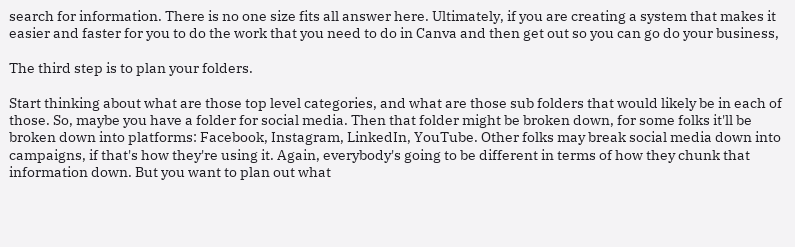search for information. There is no one size fits all answer here. Ultimately, if you are creating a system that makes it easier and faster for you to do the work that you need to do in Canva and then get out so you can go do your business,

The third step is to plan your folders.

Start thinking about what are those top level categories, and what are those sub folders that would likely be in each of those. So, maybe you have a folder for social media. Then that folder might be broken down, for some folks it'll be broken down into platforms: Facebook, Instagram, LinkedIn, YouTube. Other folks may break social media down into campaigns, if that's how they're using it. Again, everybody's going to be different in terms of how they chunk that information down. But you want to plan out what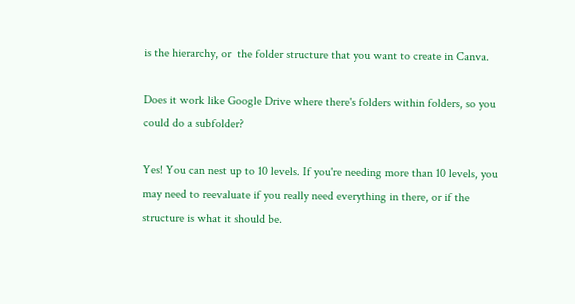is the hierarchy, or  the folder structure that you want to create in Canva.

Does it work like Google Drive where there's folders within folders, so you could do a subfolder?

Yes! You can nest up to 10 levels. If you're needing more than 10 levels, you may need to reevaluate if you really need everything in there, or if the structure is what it should be.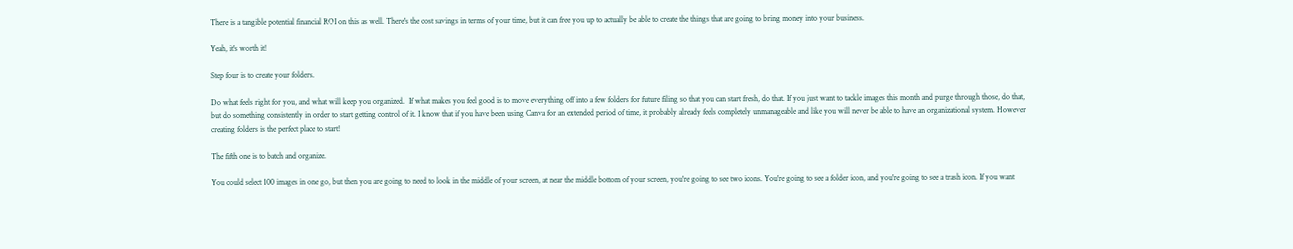There is a tangible potential financial ROI on this as well. There's the cost savings in terms of your time, but it can free you up to actually be able to create the things that are going to bring money into your business.

Yeah, it's worth it!

Step four is to create your folders.

Do what feels right for you, and what will keep you organized.  If what makes you feel good is to move everything off into a few folders for future filing so that you can start fresh, do that. If you just want to tackle images this month and purge through those, do that, but do something consistently in order to start getting control of it. I know that if you have been using Canva for an extended period of time, it probably already feels completely unmanageable and like you will never be able to have an organizational system. However creating folders is the perfect place to start!

The fifth one is to batch and organize.

You could select 100 images in one go, but then you are going to need to look in the middle of your screen, at near the middle bottom of your screen, you're going to see two icons. You're going to see a folder icon, and you're going to see a trash icon. If you want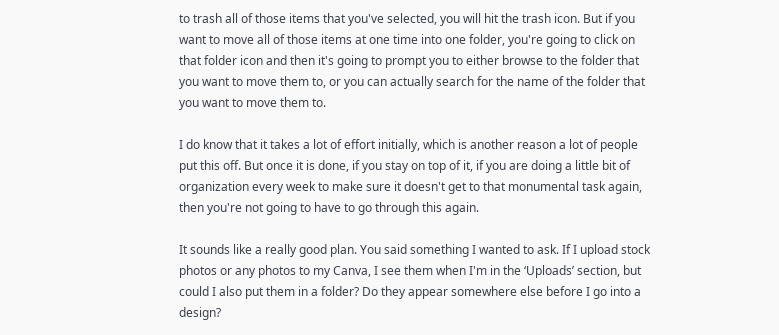to trash all of those items that you've selected, you will hit the trash icon. But if you want to move all of those items at one time into one folder, you're going to click on that folder icon and then it's going to prompt you to either browse to the folder that you want to move them to, or you can actually search for the name of the folder that you want to move them to.

I do know that it takes a lot of effort initially, which is another reason a lot of people put this off. But once it is done, if you stay on top of it, if you are doing a little bit of organization every week to make sure it doesn't get to that monumental task again, then you're not going to have to go through this again.

It sounds like a really good plan. You said something I wanted to ask. If I upload stock photos or any photos to my Canva, I see them when I'm in the ‘Uploads’ section, but could I also put them in a folder? Do they appear somewhere else before I go into a design?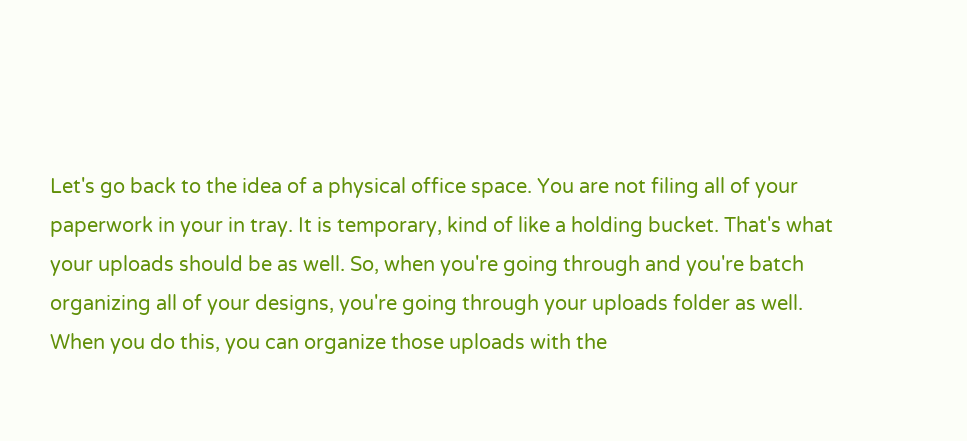Let's go back to the idea of a physical office space. You are not filing all of your paperwork in your in tray. It is temporary, kind of like a holding bucket. That's what your uploads should be as well. So, when you're going through and you're batch organizing all of your designs, you're going through your uploads folder as well. When you do this, you can organize those uploads with the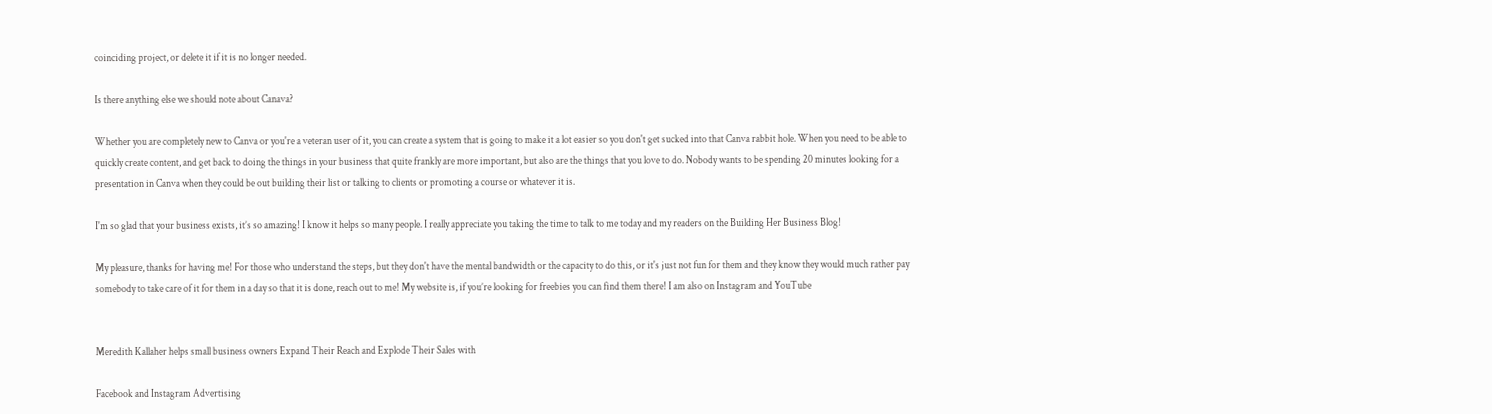coinciding project, or delete it if it is no longer needed.

Is there anything else we should note about Canava?

Whether you are completely new to Canva or you're a veteran user of it, you can create a system that is going to make it a lot easier so you don't get sucked into that Canva rabbit hole. When you need to be able to quickly create content, and get back to doing the things in your business that quite frankly are more important, but also are the things that you love to do. Nobody wants to be spending 20 minutes looking for a presentation in Canva when they could be out building their list or talking to clients or promoting a course or whatever it is.

I'm so glad that your business exists, it’s so amazing! I know it helps so many people. I really appreciate you taking the time to talk to me today and my readers on the Building Her Business Blog!

My pleasure, thanks for having me! For those who understand the steps, but they don't have the mental bandwidth or the capacity to do this, or it's just not fun for them and they know they would much rather pay somebody to take care of it for them in a day so that it is done, reach out to me! My website is, if you’re looking for freebies you can find them there! I am also on Instagram and YouTube


Meredith Kallaher helps small business owners Expand Their Reach and Explode Their Sales with

Facebook and Instagram Advertising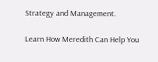Strategy and Management.

Learn How Meredith Can Help You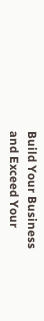Build Your Business and Exceed Your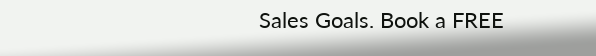Sales Goals. Book a FREE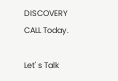DISCOVERY CALL Today.

Let' s Talk